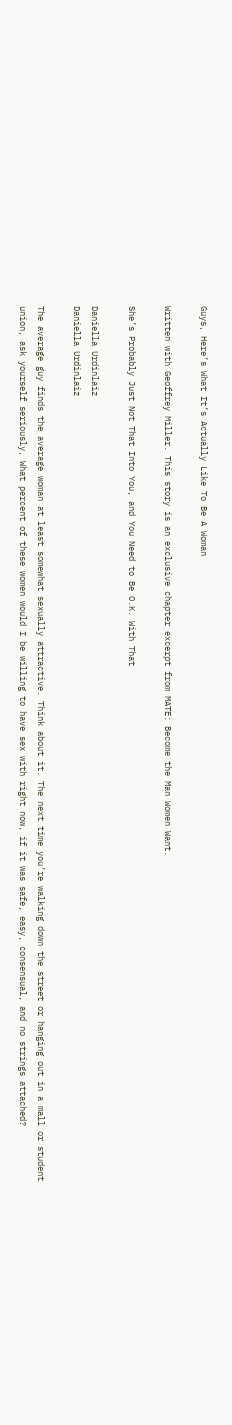Guys, Here’s What It’s Actually Like To Be A Woman

Written with Geoffrey Miller. This story is an exclusive chapter excerpt from MATE: Become the Man Women Want.

She’s Probably Just Not That Into You, and You Need to Be O.K. With That

Daniella Urdinlaiz
Daniella Urdinlaiz

The average guy finds the average woman at least somewhat sexually attractive. Think about it. The next time you’re walking down the street or hanging out in a mall or student union, ask yourself seriously, What percent of these women would I be willing to have sex with right now, if it was safe, easy, consensual, and no strings attached?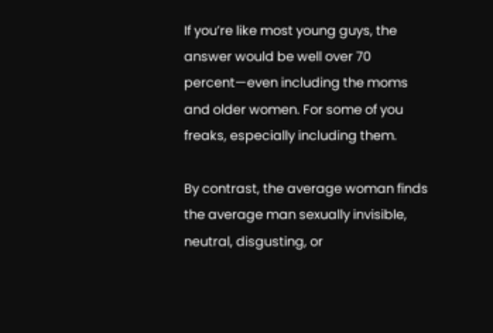If you’re like most young guys, the answer would be well over 70 percent—even including the moms and older women. For some of you freaks, especially including them.

By contrast, the average woman finds the average man sexually invisible, neutral, disgusting, or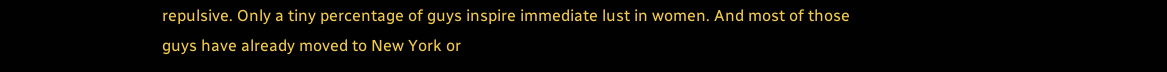repulsive. Only a tiny percentage of guys inspire immediate lust in women. And most of those guys have already moved to New York or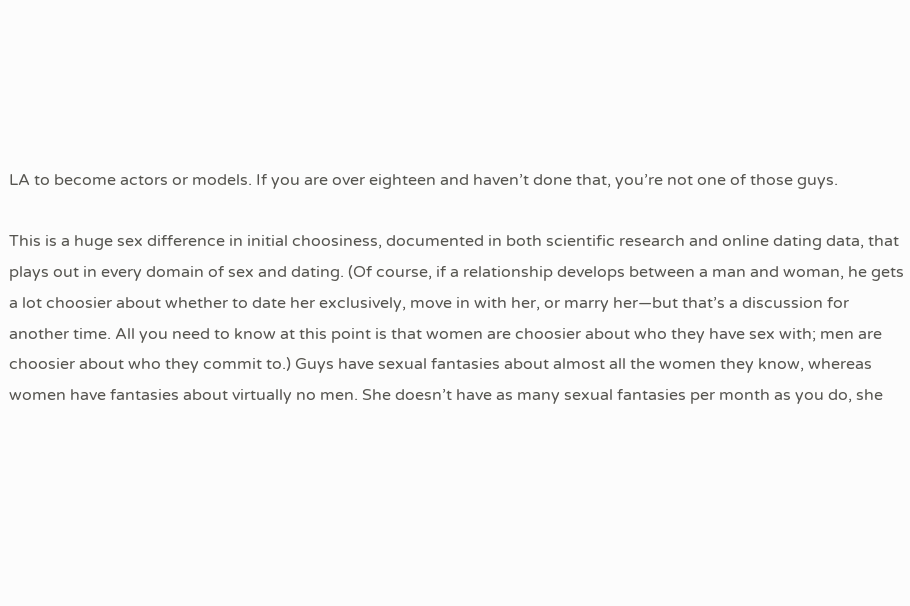LA to become actors or models. If you are over eighteen and haven’t done that, you’re not one of those guys.

This is a huge sex difference in initial choosiness, documented in both scientific research and online dating data, that plays out in every domain of sex and dating. (Of course, if a relationship develops between a man and woman, he gets a lot choosier about whether to date her exclusively, move in with her, or marry her—but that’s a discussion for another time. All you need to know at this point is that women are choosier about who they have sex with; men are choosier about who they commit to.) Guys have sexual fantasies about almost all the women they know, whereas women have fantasies about virtually no men. She doesn’t have as many sexual fantasies per month as you do, she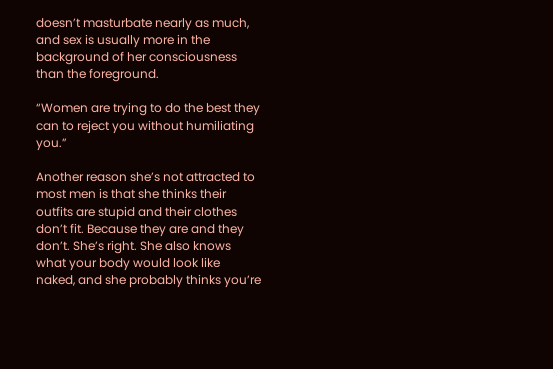doesn’t masturbate nearly as much, and sex is usually more in the background of her consciousness than the foreground.

“Women are trying to do the best they can to reject you without humiliating you.”

Another reason she’s not attracted to most men is that she thinks their outfits are stupid and their clothes don’t fit. Because they are and they don’t. She’s right. She also knows what your body would look like naked, and she probably thinks you’re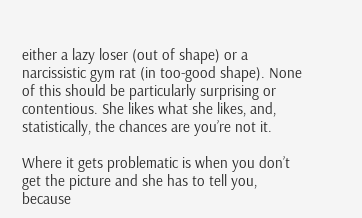either a lazy loser (out of shape) or a narcissistic gym rat (in too-good shape). None of this should be particularly surprising or contentious. She likes what she likes, and, statistically, the chances are you’re not it.

Where it gets problematic is when you don’t get the picture and she has to tell you, because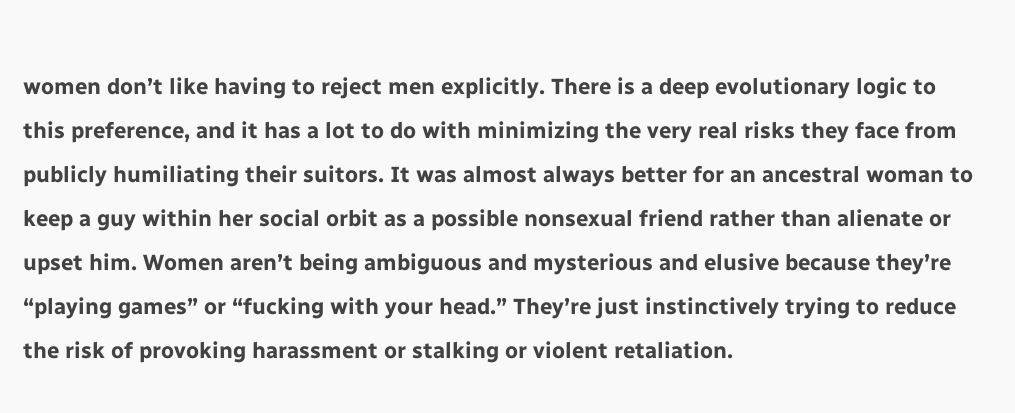women don’t like having to reject men explicitly. There is a deep evolutionary logic to this preference, and it has a lot to do with minimizing the very real risks they face from publicly humiliating their suitors. It was almost always better for an ancestral woman to keep a guy within her social orbit as a possible nonsexual friend rather than alienate or upset him. Women aren’t being ambiguous and mysterious and elusive because they’re “playing games” or “fucking with your head.” They’re just instinctively trying to reduce the risk of provoking harassment or stalking or violent retaliation.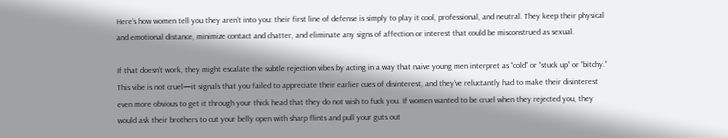Here’s how women tell you they aren’t into you: their first line of defense is simply to play it cool, professional, and neutral. They keep their physical and emotional distance, minimize contact and chatter, and eliminate any signs of affection or interest that could be misconstrued as sexual.

If that doesn’t work, they might escalate the subtle rejection vibes by acting in a way that naive young men interpret as “cold” or “stuck up” or “bitchy.” This vibe is not cruel—it signals that you failed to appreciate their earlier cues of disinterest, and they’ve reluctantly had to make their disinterest even more obvious to get it through your thick head that they do not wish to fuck you. If women wanted to be cruel when they rejected you, they would ask their brothers to cut your belly open with sharp flints and pull your guts out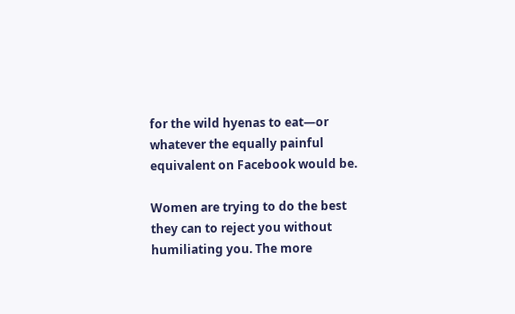for the wild hyenas to eat—or whatever the equally painful equivalent on Facebook would be.

Women are trying to do the best they can to reject you without humiliating you. The more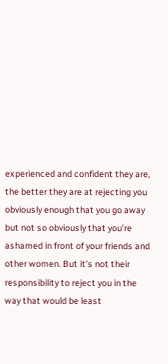experienced and confident they are, the better they are at rejecting you obviously enough that you go away but not so obviously that you’re ashamed in front of your friends and other women. But it’s not their responsibility to reject you in the way that would be least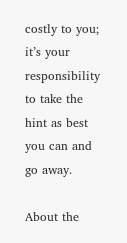costly to you; it’s your responsibility to take the hint as best you can and go away.

About the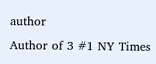author
Author of 3 #1 NY Times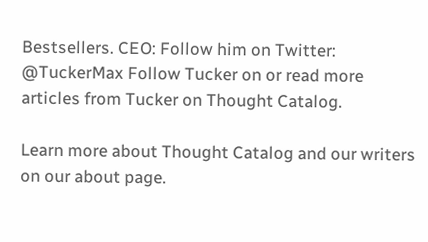Bestsellers. CEO: Follow him on Twitter: @TuckerMax Follow Tucker on or read more articles from Tucker on Thought Catalog.

Learn more about Thought Catalog and our writers on our about page.